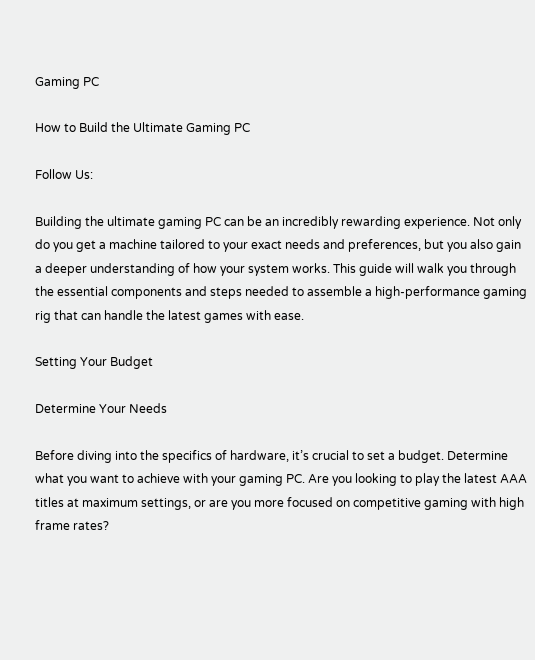Gaming PC

How to Build the Ultimate Gaming PC

Follow Us:

Building the ultimate gaming PC can be an incredibly rewarding experience. Not only do you get a machine tailored to your exact needs and preferences, but you also gain a deeper understanding of how your system works. This guide will walk you through the essential components and steps needed to assemble a high-performance gaming rig that can handle the latest games with ease.

Setting Your Budget

Determine Your Needs

Before diving into the specifics of hardware, it’s crucial to set a budget. Determine what you want to achieve with your gaming PC. Are you looking to play the latest AAA titles at maximum settings, or are you more focused on competitive gaming with high frame rates?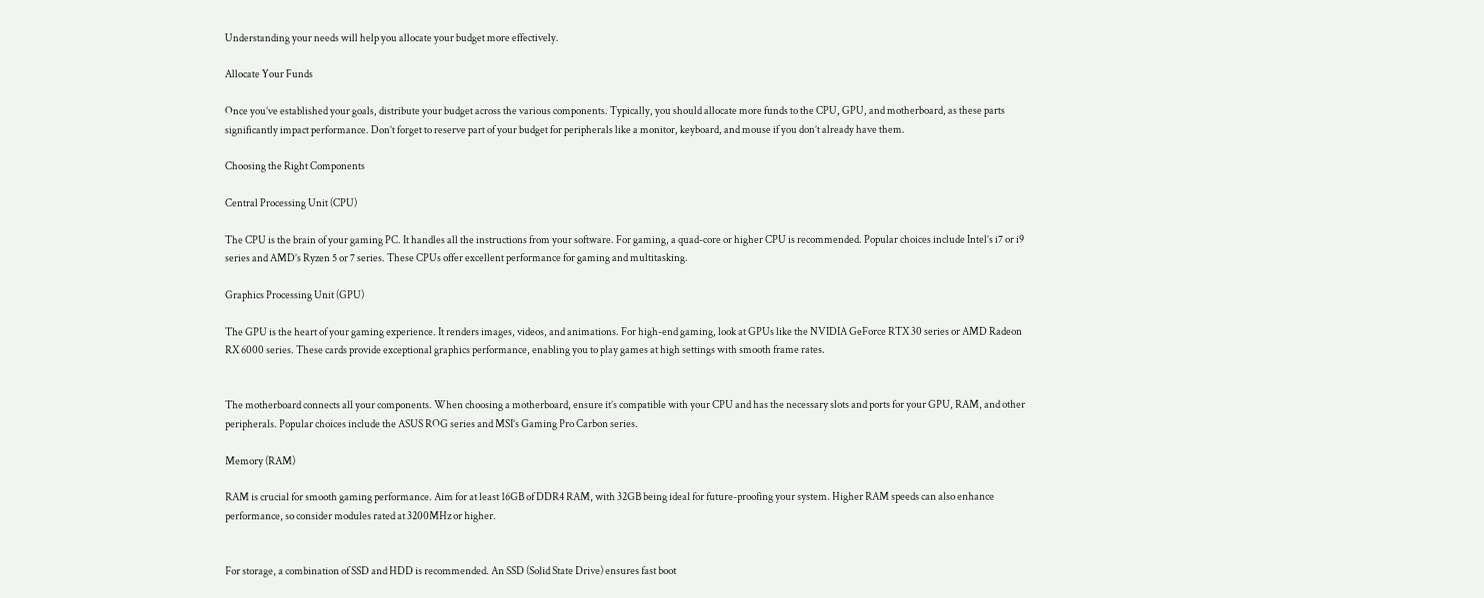Understanding your needs will help you allocate your budget more effectively.

Allocate Your Funds

Once you’ve established your goals, distribute your budget across the various components. Typically, you should allocate more funds to the CPU, GPU, and motherboard, as these parts significantly impact performance. Don’t forget to reserve part of your budget for peripherals like a monitor, keyboard, and mouse if you don’t already have them.

Choosing the Right Components

Central Processing Unit (CPU)

The CPU is the brain of your gaming PC. It handles all the instructions from your software. For gaming, a quad-core or higher CPU is recommended. Popular choices include Intel’s i7 or i9 series and AMD’s Ryzen 5 or 7 series. These CPUs offer excellent performance for gaming and multitasking.

Graphics Processing Unit (GPU)

The GPU is the heart of your gaming experience. It renders images, videos, and animations. For high-end gaming, look at GPUs like the NVIDIA GeForce RTX 30 series or AMD Radeon RX 6000 series. These cards provide exceptional graphics performance, enabling you to play games at high settings with smooth frame rates.


The motherboard connects all your components. When choosing a motherboard, ensure it’s compatible with your CPU and has the necessary slots and ports for your GPU, RAM, and other peripherals. Popular choices include the ASUS ROG series and MSI’s Gaming Pro Carbon series.

Memory (RAM)

RAM is crucial for smooth gaming performance. Aim for at least 16GB of DDR4 RAM, with 32GB being ideal for future-proofing your system. Higher RAM speeds can also enhance performance, so consider modules rated at 3200MHz or higher.


For storage, a combination of SSD and HDD is recommended. An SSD (Solid State Drive) ensures fast boot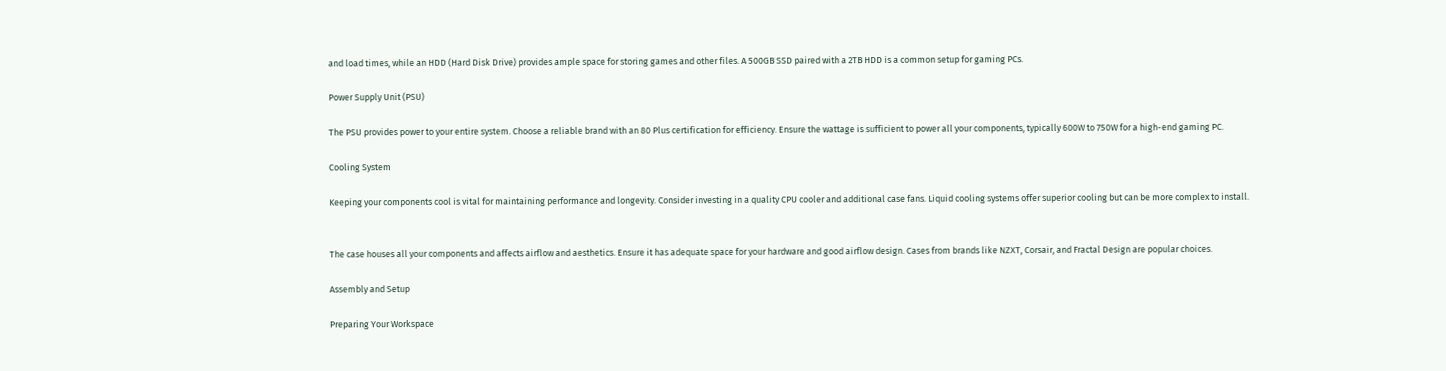and load times, while an HDD (Hard Disk Drive) provides ample space for storing games and other files. A 500GB SSD paired with a 2TB HDD is a common setup for gaming PCs.

Power Supply Unit (PSU)

The PSU provides power to your entire system. Choose a reliable brand with an 80 Plus certification for efficiency. Ensure the wattage is sufficient to power all your components, typically 600W to 750W for a high-end gaming PC.

Cooling System

Keeping your components cool is vital for maintaining performance and longevity. Consider investing in a quality CPU cooler and additional case fans. Liquid cooling systems offer superior cooling but can be more complex to install.


The case houses all your components and affects airflow and aesthetics. Ensure it has adequate space for your hardware and good airflow design. Cases from brands like NZXT, Corsair, and Fractal Design are popular choices.

Assembly and Setup

Preparing Your Workspace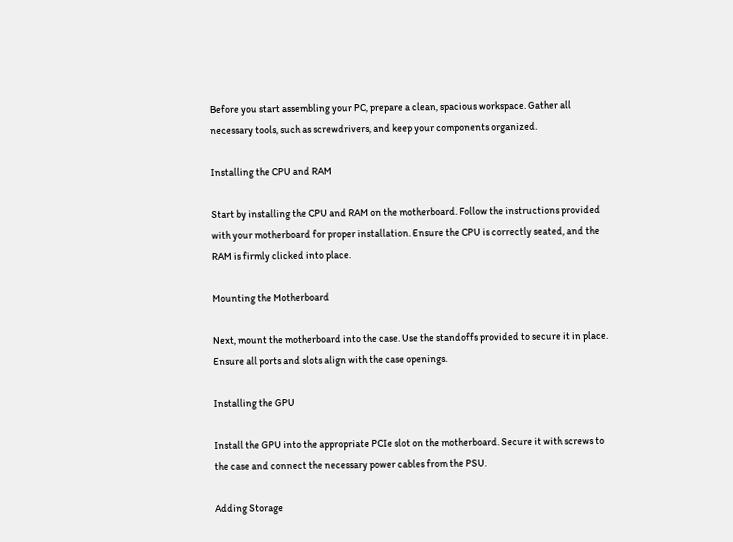Before you start assembling your PC, prepare a clean, spacious workspace. Gather all necessary tools, such as screwdrivers, and keep your components organized.

Installing the CPU and RAM

Start by installing the CPU and RAM on the motherboard. Follow the instructions provided with your motherboard for proper installation. Ensure the CPU is correctly seated, and the RAM is firmly clicked into place.

Mounting the Motherboard

Next, mount the motherboard into the case. Use the standoffs provided to secure it in place. Ensure all ports and slots align with the case openings.

Installing the GPU

Install the GPU into the appropriate PCIe slot on the motherboard. Secure it with screws to the case and connect the necessary power cables from the PSU.

Adding Storage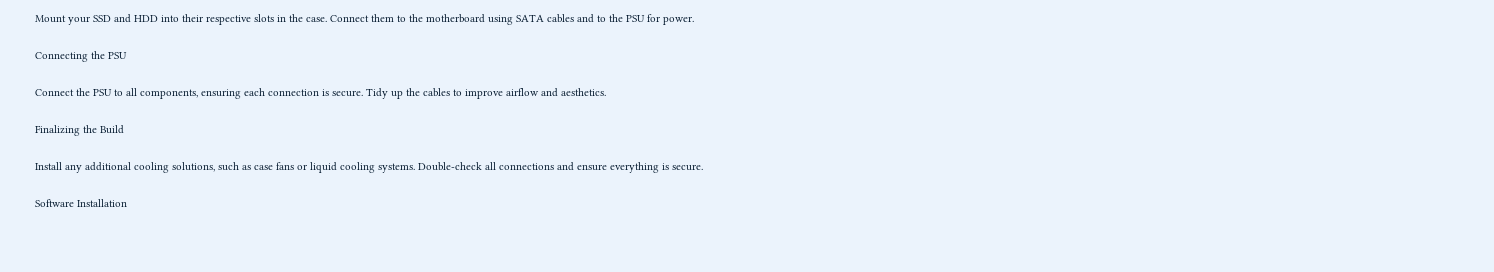Mount your SSD and HDD into their respective slots in the case. Connect them to the motherboard using SATA cables and to the PSU for power.

Connecting the PSU

Connect the PSU to all components, ensuring each connection is secure. Tidy up the cables to improve airflow and aesthetics.

Finalizing the Build

Install any additional cooling solutions, such as case fans or liquid cooling systems. Double-check all connections and ensure everything is secure.

Software Installation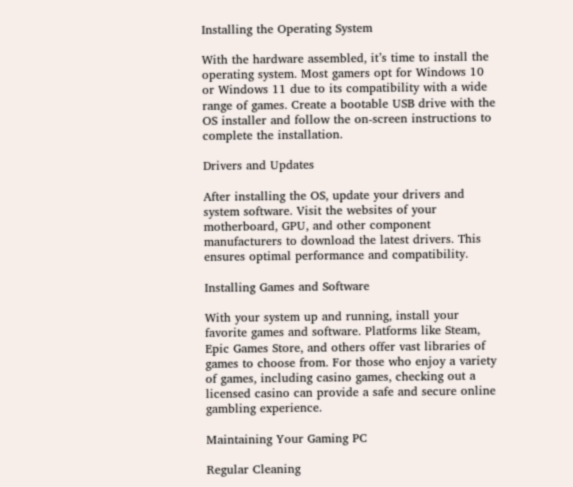Installing the Operating System

With the hardware assembled, it’s time to install the operating system. Most gamers opt for Windows 10 or Windows 11 due to its compatibility with a wide range of games. Create a bootable USB drive with the OS installer and follow the on-screen instructions to complete the installation.

Drivers and Updates

After installing the OS, update your drivers and system software. Visit the websites of your motherboard, GPU, and other component manufacturers to download the latest drivers. This ensures optimal performance and compatibility.

Installing Games and Software

With your system up and running, install your favorite games and software. Platforms like Steam, Epic Games Store, and others offer vast libraries of games to choose from. For those who enjoy a variety of games, including casino games, checking out a licensed casino can provide a safe and secure online gambling experience.

Maintaining Your Gaming PC

Regular Cleaning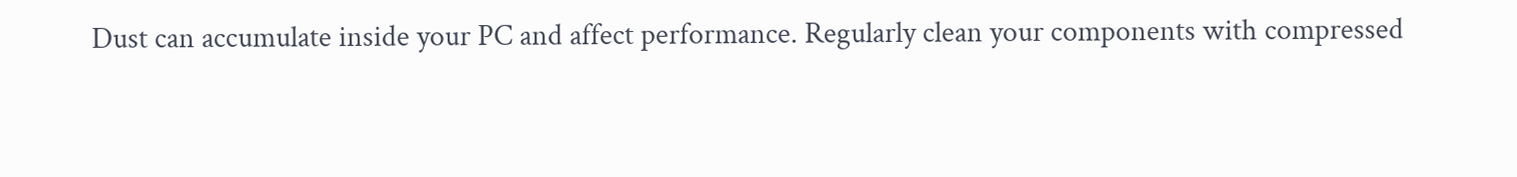Dust can accumulate inside your PC and affect performance. Regularly clean your components with compressed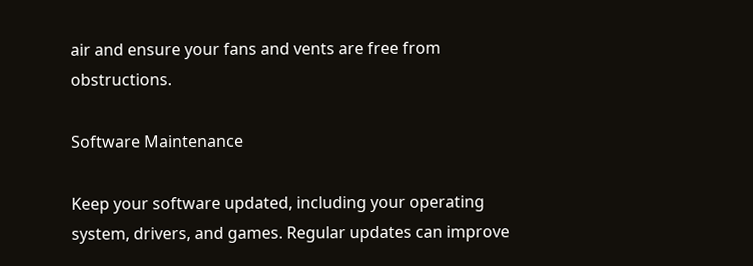air and ensure your fans and vents are free from obstructions.

Software Maintenance

Keep your software updated, including your operating system, drivers, and games. Regular updates can improve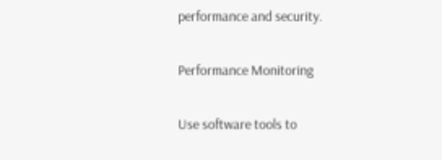performance and security.

Performance Monitoring

Use software tools to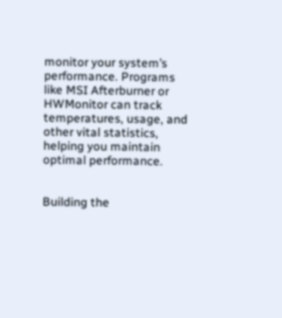monitor your system’s performance. Programs like MSI Afterburner or HWMonitor can track temperatures, usage, and other vital statistics, helping you maintain optimal performance.


Building the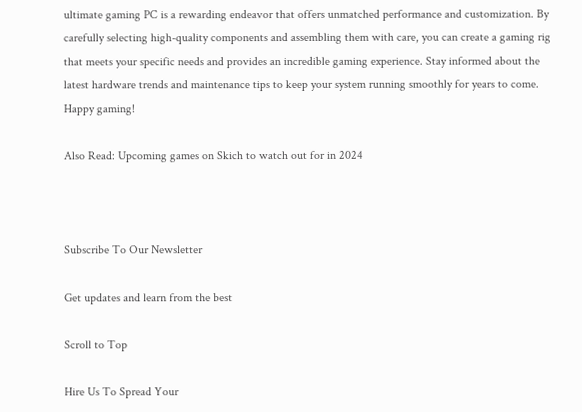ultimate gaming PC is a rewarding endeavor that offers unmatched performance and customization. By carefully selecting high-quality components and assembling them with care, you can create a gaming rig that meets your specific needs and provides an incredible gaming experience. Stay informed about the latest hardware trends and maintenance tips to keep your system running smoothly for years to come. Happy gaming!

Also Read: Upcoming games on Skich to watch out for in 2024



Subscribe To Our Newsletter

Get updates and learn from the best

Scroll to Top

Hire Us To Spread Your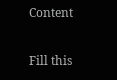Content

Fill this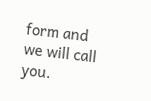form and we will call you.